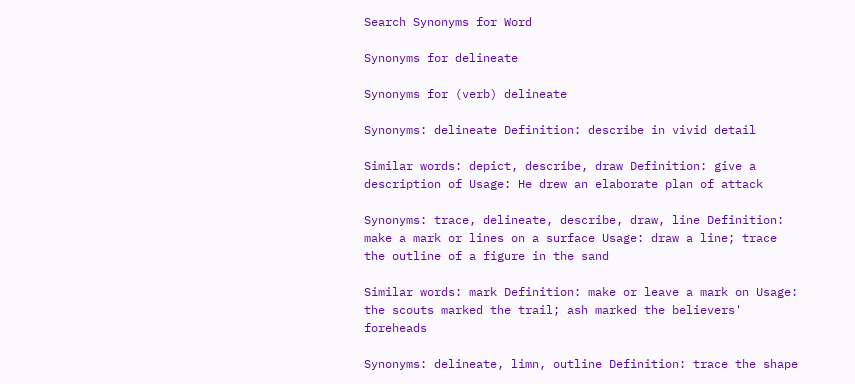Search Synonyms for Word

Synonyms for delineate

Synonyms for (verb) delineate

Synonyms: delineate Definition: describe in vivid detail

Similar words: depict, describe, draw Definition: give a description of Usage: He drew an elaborate plan of attack

Synonyms: trace, delineate, describe, draw, line Definition: make a mark or lines on a surface Usage: draw a line; trace the outline of a figure in the sand

Similar words: mark Definition: make or leave a mark on Usage: the scouts marked the trail; ash marked the believers' foreheads

Synonyms: delineate, limn, outline Definition: trace the shape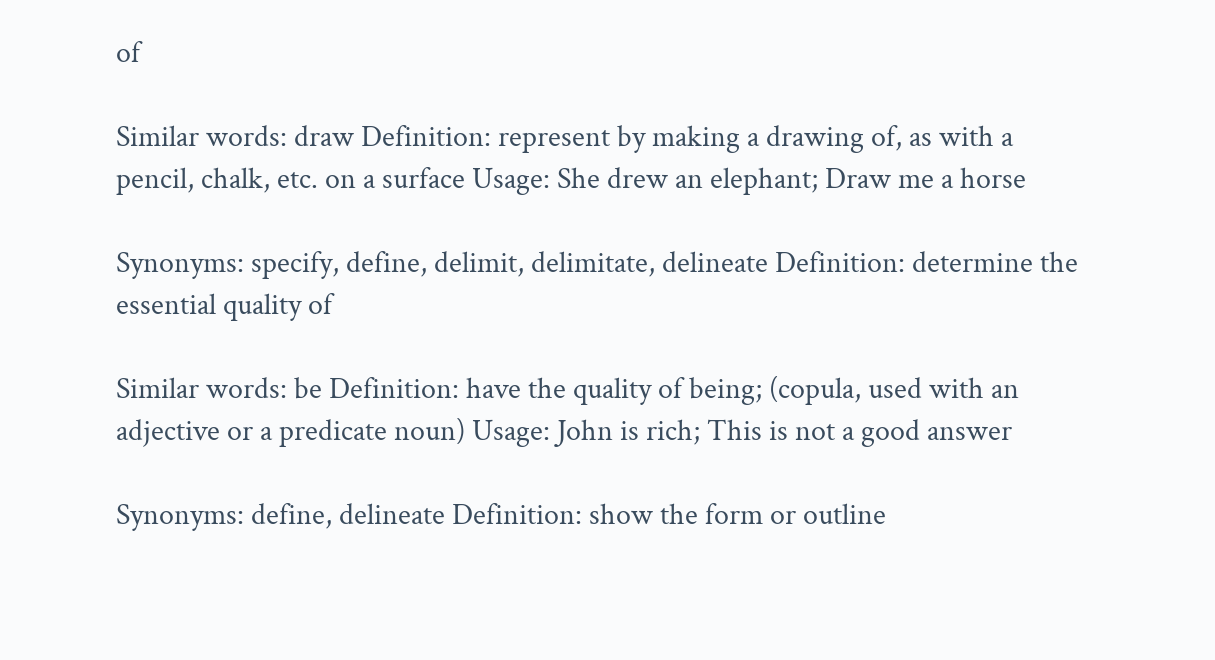of

Similar words: draw Definition: represent by making a drawing of, as with a pencil, chalk, etc. on a surface Usage: She drew an elephant; Draw me a horse

Synonyms: specify, define, delimit, delimitate, delineate Definition: determine the essential quality of

Similar words: be Definition: have the quality of being; (copula, used with an adjective or a predicate noun) Usage: John is rich; This is not a good answer

Synonyms: define, delineate Definition: show the form or outline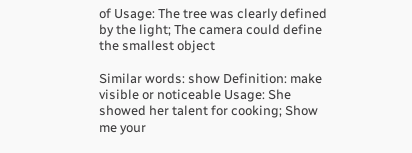of Usage: The tree was clearly defined by the light; The camera could define the smallest object

Similar words: show Definition: make visible or noticeable Usage: She showed her talent for cooking; Show me your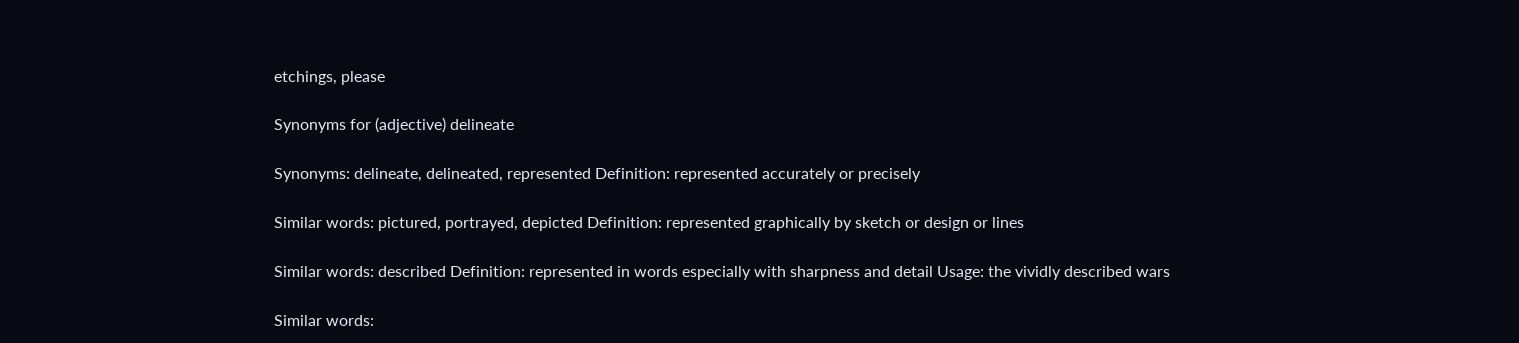etchings, please

Synonyms for (adjective) delineate

Synonyms: delineate, delineated, represented Definition: represented accurately or precisely

Similar words: pictured, portrayed, depicted Definition: represented graphically by sketch or design or lines

Similar words: described Definition: represented in words especially with sharpness and detail Usage: the vividly described wars

Similar words: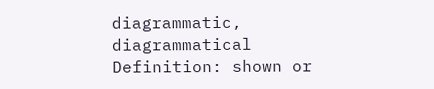diagrammatic, diagrammatical Definition: shown or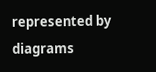represented by diagrams